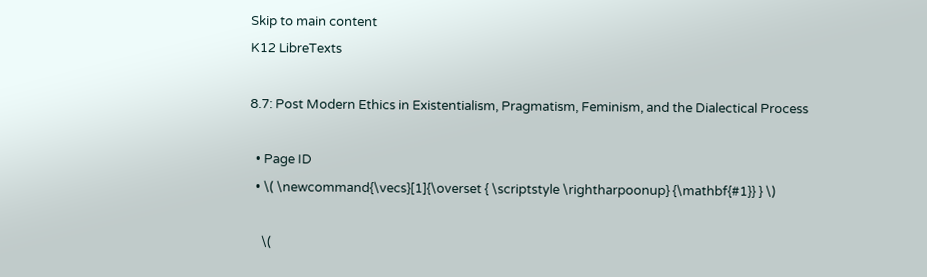Skip to main content
K12 LibreTexts

8.7: Post Modern Ethics in Existentialism, Pragmatism, Feminism, and the Dialectical Process

  • Page ID
  • \( \newcommand{\vecs}[1]{\overset { \scriptstyle \rightharpoonup} {\mathbf{#1}} } \)

    \(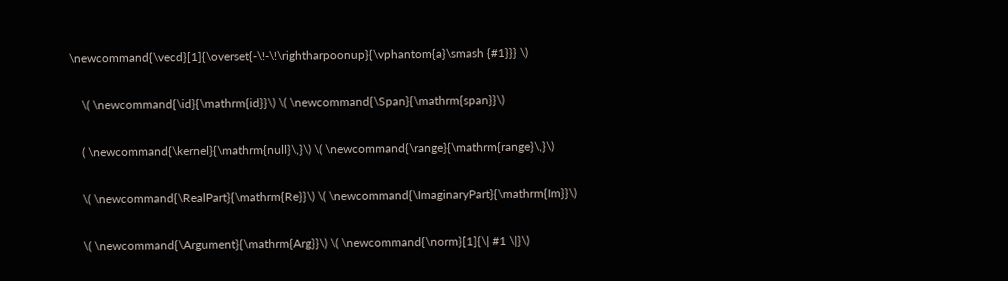\newcommand{\vecd}[1]{\overset{-\!-\!\rightharpoonup}{\vphantom{a}\smash {#1}}} \)

    \( \newcommand{\id}{\mathrm{id}}\) \( \newcommand{\Span}{\mathrm{span}}\)

    ( \newcommand{\kernel}{\mathrm{null}\,}\) \( \newcommand{\range}{\mathrm{range}\,}\)

    \( \newcommand{\RealPart}{\mathrm{Re}}\) \( \newcommand{\ImaginaryPart}{\mathrm{Im}}\)

    \( \newcommand{\Argument}{\mathrm{Arg}}\) \( \newcommand{\norm}[1]{\| #1 \|}\)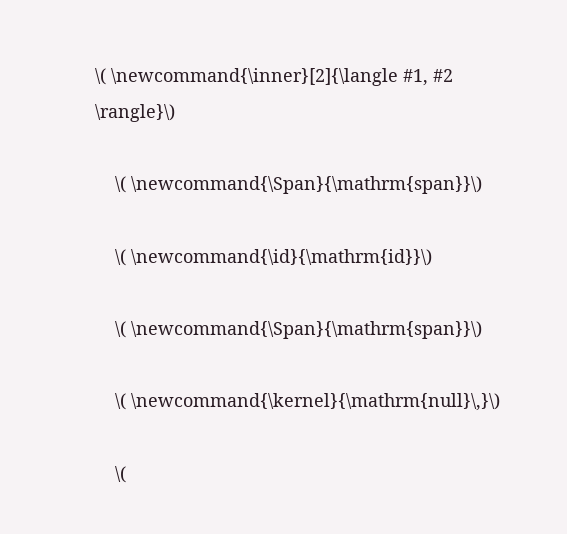\( \newcommand{\inner}[2]{\langle #1, #2 \rangle}\)

    \( \newcommand{\Span}{\mathrm{span}}\)

    \( \newcommand{\id}{\mathrm{id}}\)

    \( \newcommand{\Span}{\mathrm{span}}\)

    \( \newcommand{\kernel}{\mathrm{null}\,}\)

    \(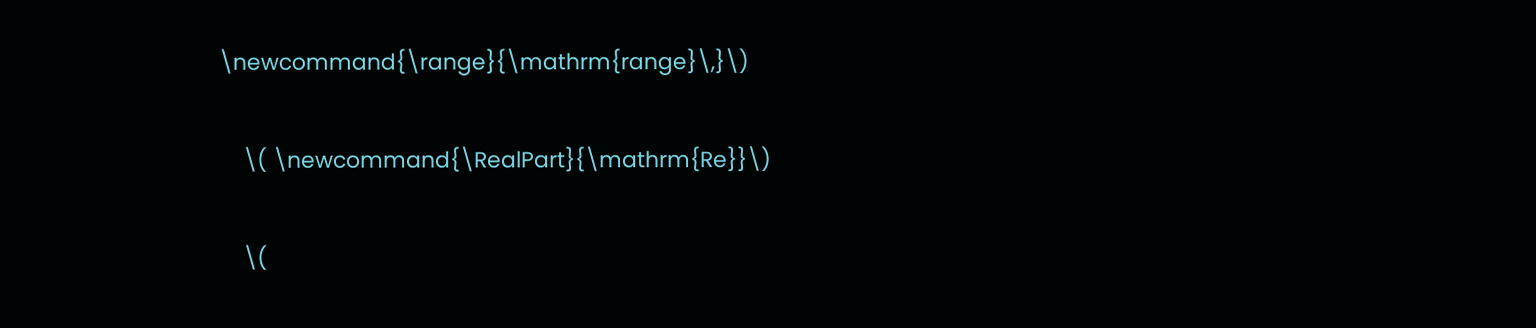\newcommand{\range}{\mathrm{range}\,}\)

    \( \newcommand{\RealPart}{\mathrm{Re}}\)

    \(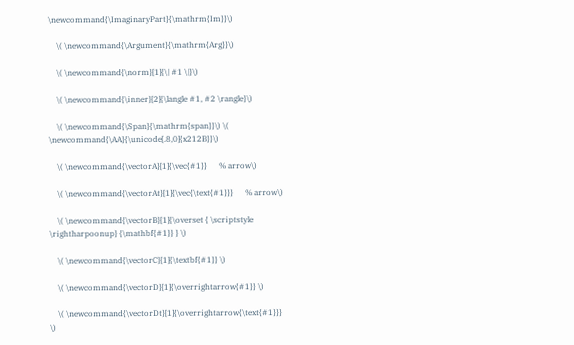\newcommand{\ImaginaryPart}{\mathrm{Im}}\)

    \( \newcommand{\Argument}{\mathrm{Arg}}\)

    \( \newcommand{\norm}[1]{\| #1 \|}\)

    \( \newcommand{\inner}[2]{\langle #1, #2 \rangle}\)

    \( \newcommand{\Span}{\mathrm{span}}\) \( \newcommand{\AA}{\unicode[.8,0]{x212B}}\)

    \( \newcommand{\vectorA}[1]{\vec{#1}}      % arrow\)

    \( \newcommand{\vectorAt}[1]{\vec{\text{#1}}}      % arrow\)

    \( \newcommand{\vectorB}[1]{\overset { \scriptstyle \rightharpoonup} {\mathbf{#1}} } \)

    \( \newcommand{\vectorC}[1]{\textbf{#1}} \)

    \( \newcommand{\vectorD}[1]{\overrightarrow{#1}} \)

    \( \newcommand{\vectorDt}[1]{\overrightarrow{\text{#1}}} \)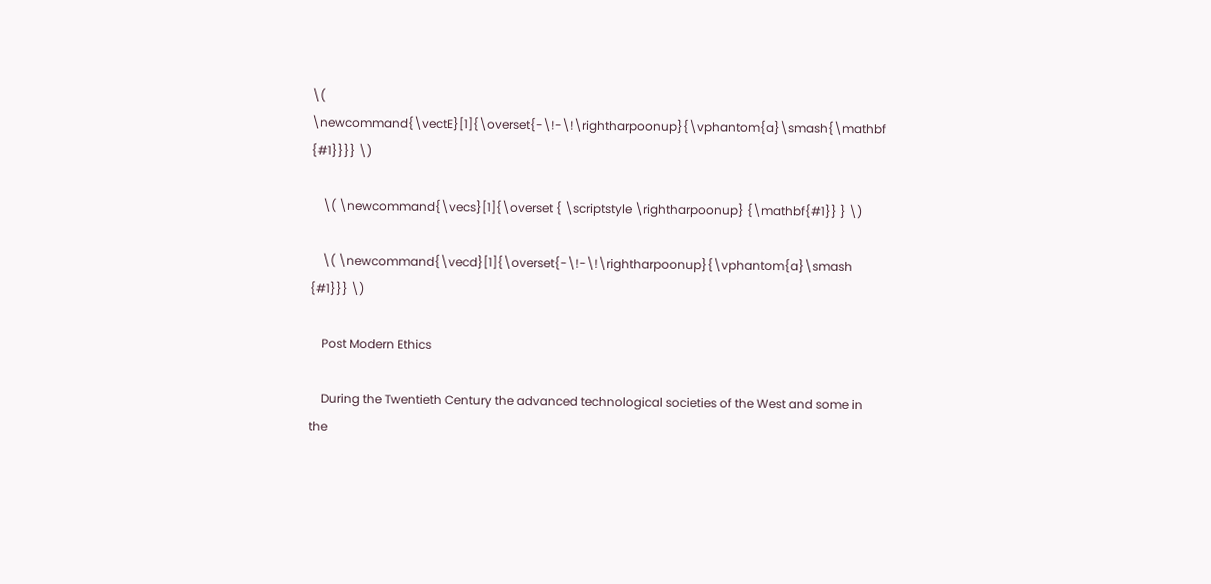\( \newcommand{\vectE}[1]{\overset{-\!-\!\rightharpoonup}{\vphantom{a}\smash{\mathbf {#1}}}} \)

    \( \newcommand{\vecs}[1]{\overset { \scriptstyle \rightharpoonup} {\mathbf{#1}} } \)

    \( \newcommand{\vecd}[1]{\overset{-\!-\!\rightharpoonup}{\vphantom{a}\smash {#1}}} \)

    Post Modern Ethics

    During the Twentieth Century the advanced technological societies of the West and some in the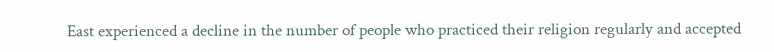East experienced a decline in the number of people who practiced their religion regularly and accepted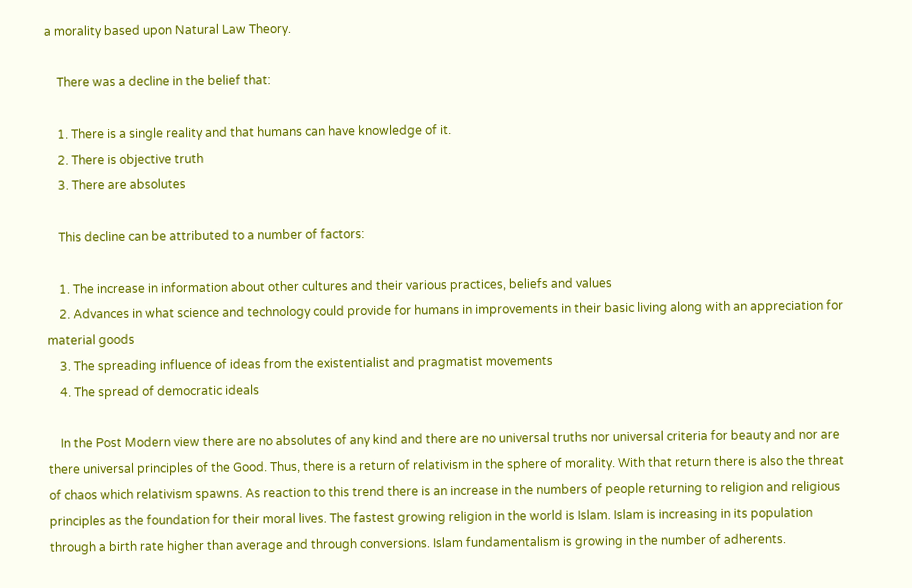a morality based upon Natural Law Theory.

    There was a decline in the belief that:

    1. There is a single reality and that humans can have knowledge of it.
    2. There is objective truth
    3. There are absolutes

    This decline can be attributed to a number of factors:

    1. The increase in information about other cultures and their various practices, beliefs and values
    2. Advances in what science and technology could provide for humans in improvements in their basic living along with an appreciation for material goods
    3. The spreading influence of ideas from the existentialist and pragmatist movements
    4. The spread of democratic ideals

    In the Post Modern view there are no absolutes of any kind and there are no universal truths nor universal criteria for beauty and nor are there universal principles of the Good. Thus, there is a return of relativism in the sphere of morality. With that return there is also the threat of chaos which relativism spawns. As reaction to this trend there is an increase in the numbers of people returning to religion and religious principles as the foundation for their moral lives. The fastest growing religion in the world is Islam. Islam is increasing in its population through a birth rate higher than average and through conversions. Islam fundamentalism is growing in the number of adherents.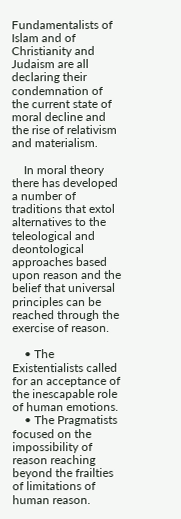Fundamentalists of Islam and of Christianity and Judaism are all declaring their condemnation of the current state of moral decline and the rise of relativism and materialism.

    In moral theory there has developed a number of traditions that extol alternatives to the teleological and deontological approaches based upon reason and the belief that universal principles can be reached through the exercise of reason.

    • The Existentialists called for an acceptance of the inescapable role of human emotions.
    • The Pragmatists focused on the impossibility of reason reaching beyond the frailties of limitations of human reason.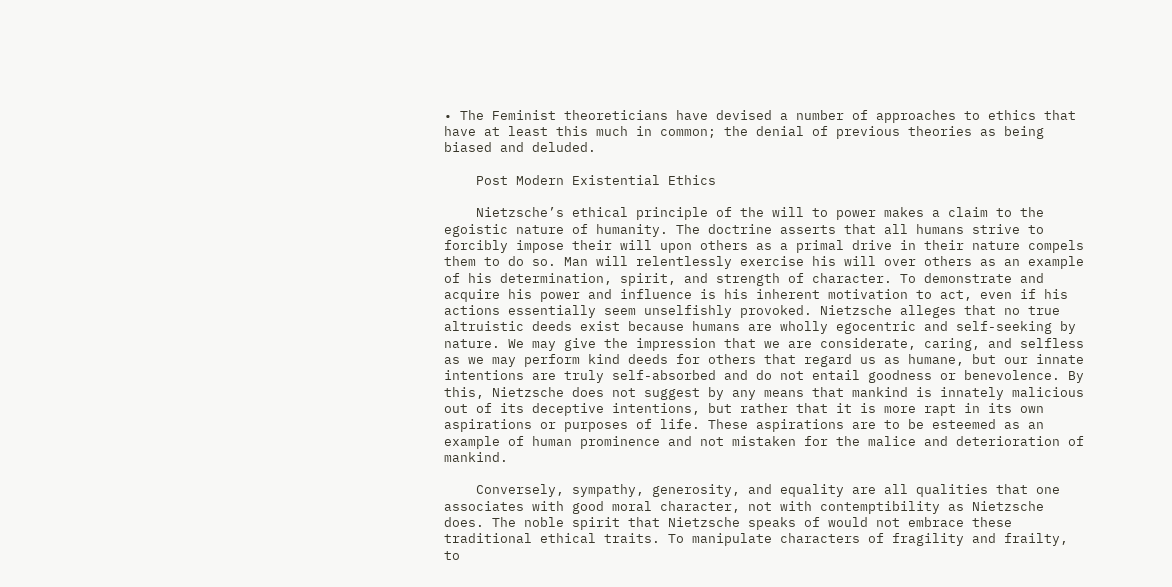• The Feminist theoreticians have devised a number of approaches to ethics that have at least this much in common; the denial of previous theories as being biased and deluded.

    Post Modern Existential Ethics

    Nietzsche’s ethical principle of the will to power makes a claim to the egoistic nature of humanity. The doctrine asserts that all humans strive to forcibly impose their will upon others as a primal drive in their nature compels them to do so. Man will relentlessly exercise his will over others as an example of his determination, spirit, and strength of character. To demonstrate and acquire his power and influence is his inherent motivation to act, even if his actions essentially seem unselfishly provoked. Nietzsche alleges that no true altruistic deeds exist because humans are wholly egocentric and self-seeking by nature. We may give the impression that we are considerate, caring, and selfless as we may perform kind deeds for others that regard us as humane, but our innate intentions are truly self-absorbed and do not entail goodness or benevolence. By this, Nietzsche does not suggest by any means that mankind is innately malicious out of its deceptive intentions, but rather that it is more rapt in its own aspirations or purposes of life. These aspirations are to be esteemed as an example of human prominence and not mistaken for the malice and deterioration of mankind.

    Conversely, sympathy, generosity, and equality are all qualities that one associates with good moral character, not with contemptibility as Nietzsche does. The noble spirit that Nietzsche speaks of would not embrace these traditional ethical traits. To manipulate characters of fragility and frailty, to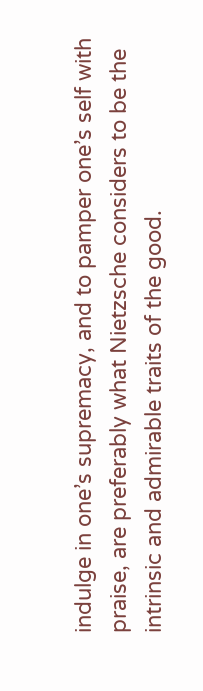indulge in one’s supremacy, and to pamper one’s self with praise, are preferably what Nietzsche considers to be the intrinsic and admirable traits of the good.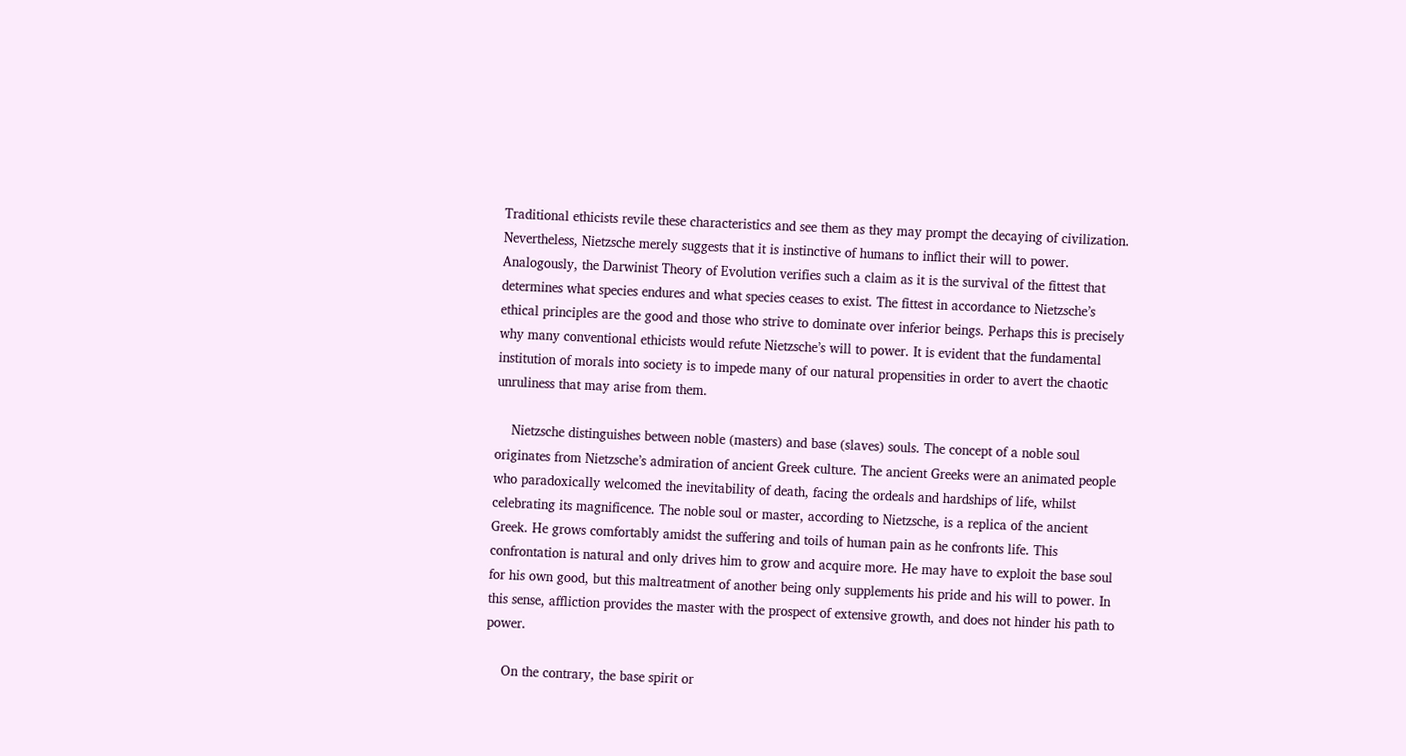Traditional ethicists revile these characteristics and see them as they may prompt the decaying of civilization. Nevertheless, Nietzsche merely suggests that it is instinctive of humans to inflict their will to power. Analogously, the Darwinist Theory of Evolution verifies such a claim as it is the survival of the fittest that determines what species endures and what species ceases to exist. The fittest in accordance to Nietzsche’s ethical principles are the good and those who strive to dominate over inferior beings. Perhaps this is precisely why many conventional ethicists would refute Nietzsche’s will to power. It is evident that the fundamental institution of morals into society is to impede many of our natural propensities in order to avert the chaotic unruliness that may arise from them.

    Nietzsche distinguishes between noble (masters) and base (slaves) souls. The concept of a noble soul originates from Nietzsche’s admiration of ancient Greek culture. The ancient Greeks were an animated people who paradoxically welcomed the inevitability of death, facing the ordeals and hardships of life, whilst celebrating its magnificence. The noble soul or master, according to Nietzsche, is a replica of the ancient Greek. He grows comfortably amidst the suffering and toils of human pain as he confronts life. This confrontation is natural and only drives him to grow and acquire more. He may have to exploit the base soul for his own good, but this maltreatment of another being only supplements his pride and his will to power. In this sense, affliction provides the master with the prospect of extensive growth, and does not hinder his path to power.

    On the contrary, the base spirit or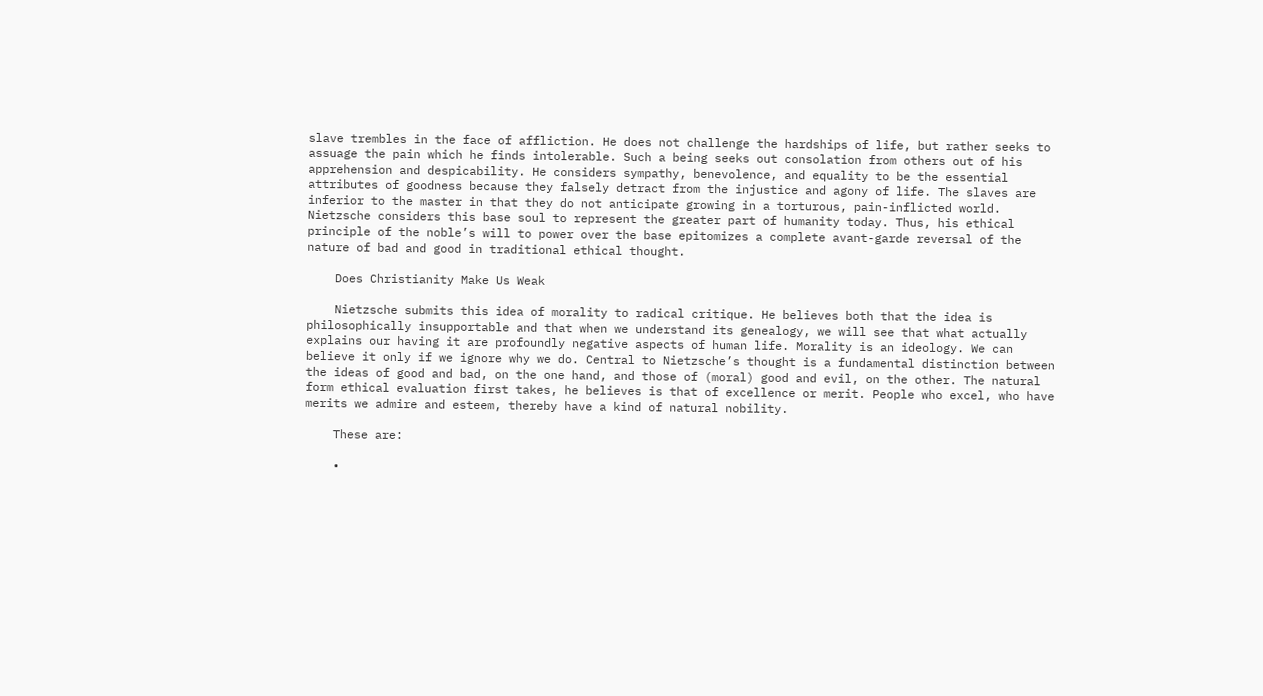slave trembles in the face of affliction. He does not challenge the hardships of life, but rather seeks to assuage the pain which he finds intolerable. Such a being seeks out consolation from others out of his apprehension and despicability. He considers sympathy, benevolence, and equality to be the essential attributes of goodness because they falsely detract from the injustice and agony of life. The slaves are inferior to the master in that they do not anticipate growing in a torturous, pain-inflicted world. Nietzsche considers this base soul to represent the greater part of humanity today. Thus, his ethical principle of the noble’s will to power over the base epitomizes a complete avant-garde reversal of the nature of bad and good in traditional ethical thought.

    Does Christianity Make Us Weak

    Nietzsche submits this idea of morality to radical critique. He believes both that the idea is philosophically insupportable and that when we understand its genealogy, we will see that what actually explains our having it are profoundly negative aspects of human life. Morality is an ideology. We can believe it only if we ignore why we do. Central to Nietzsche’s thought is a fundamental distinction between the ideas of good and bad, on the one hand, and those of (moral) good and evil, on the other. The natural form ethical evaluation first takes, he believes is that of excellence or merit. People who excel, who have merits we admire and esteem, thereby have a kind of natural nobility.

    These are:

    •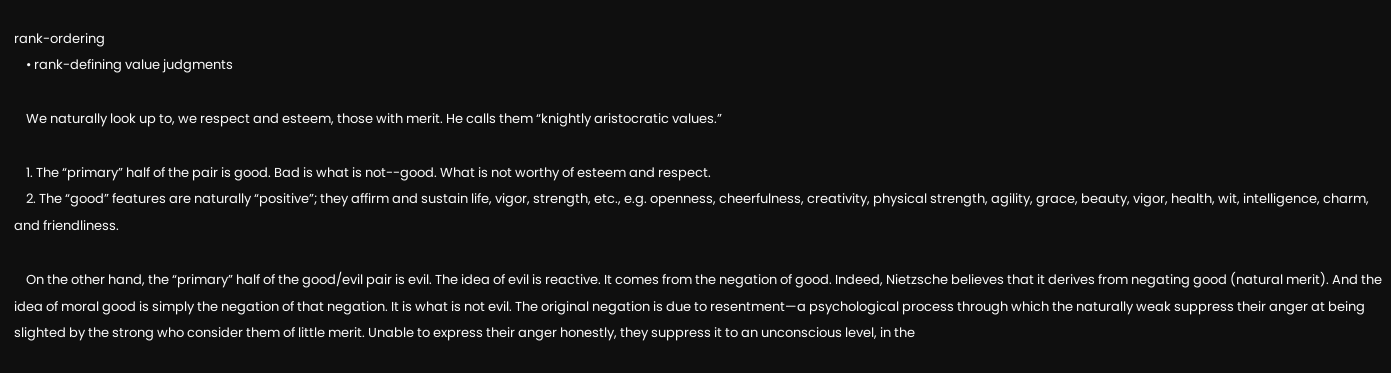rank-ordering
    • rank-defining value judgments

    We naturally look up to, we respect and esteem, those with merit. He calls them “knightly aristocratic values.”

    1. The “primary” half of the pair is good. Bad is what is not--good. What is not worthy of esteem and respect.
    2. The “good” features are naturally “positive”; they affirm and sustain life, vigor, strength, etc., e.g. openness, cheerfulness, creativity, physical strength, agility, grace, beauty, vigor, health, wit, intelligence, charm, and friendliness.

    On the other hand, the “primary” half of the good/evil pair is evil. The idea of evil is reactive. It comes from the negation of good. Indeed, Nietzsche believes that it derives from negating good (natural merit). And the idea of moral good is simply the negation of that negation. It is what is not evil. The original negation is due to resentment—a psychological process through which the naturally weak suppress their anger at being slighted by the strong who consider them of little merit. Unable to express their anger honestly, they suppress it to an unconscious level, in the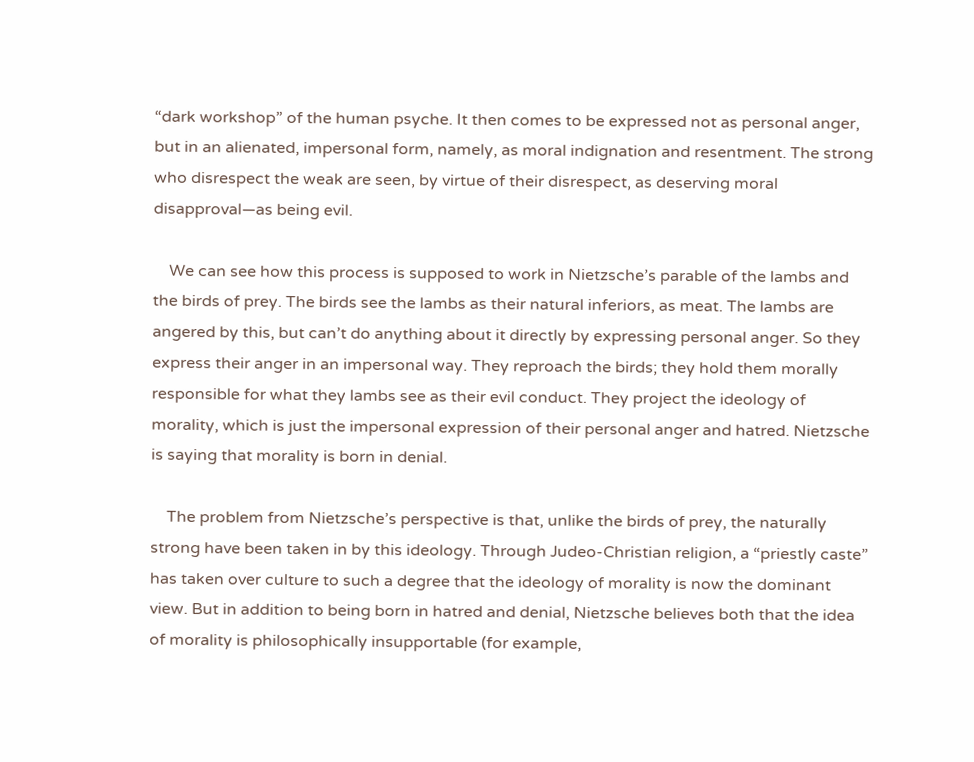“dark workshop” of the human psyche. It then comes to be expressed not as personal anger, but in an alienated, impersonal form, namely, as moral indignation and resentment. The strong who disrespect the weak are seen, by virtue of their disrespect, as deserving moral disapproval—as being evil.

    We can see how this process is supposed to work in Nietzsche’s parable of the lambs and the birds of prey. The birds see the lambs as their natural inferiors, as meat. The lambs are angered by this, but can’t do anything about it directly by expressing personal anger. So they express their anger in an impersonal way. They reproach the birds; they hold them morally responsible for what they lambs see as their evil conduct. They project the ideology of morality, which is just the impersonal expression of their personal anger and hatred. Nietzsche is saying that morality is born in denial.

    The problem from Nietzsche’s perspective is that, unlike the birds of prey, the naturally strong have been taken in by this ideology. Through Judeo-Christian religion, a “priestly caste” has taken over culture to such a degree that the ideology of morality is now the dominant view. But in addition to being born in hatred and denial, Nietzsche believes both that the idea of morality is philosophically insupportable (for example,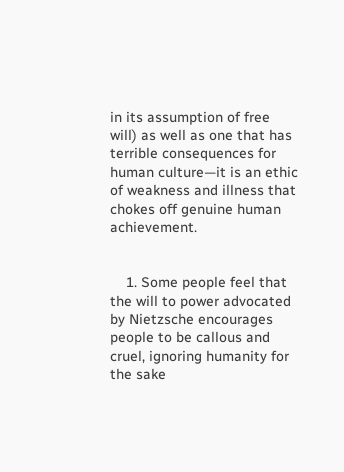in its assumption of free will) as well as one that has terrible consequences for human culture—it is an ethic of weakness and illness that chokes off genuine human achievement.


    1. Some people feel that the will to power advocated by Nietzsche encourages people to be callous and cruel, ignoring humanity for the sake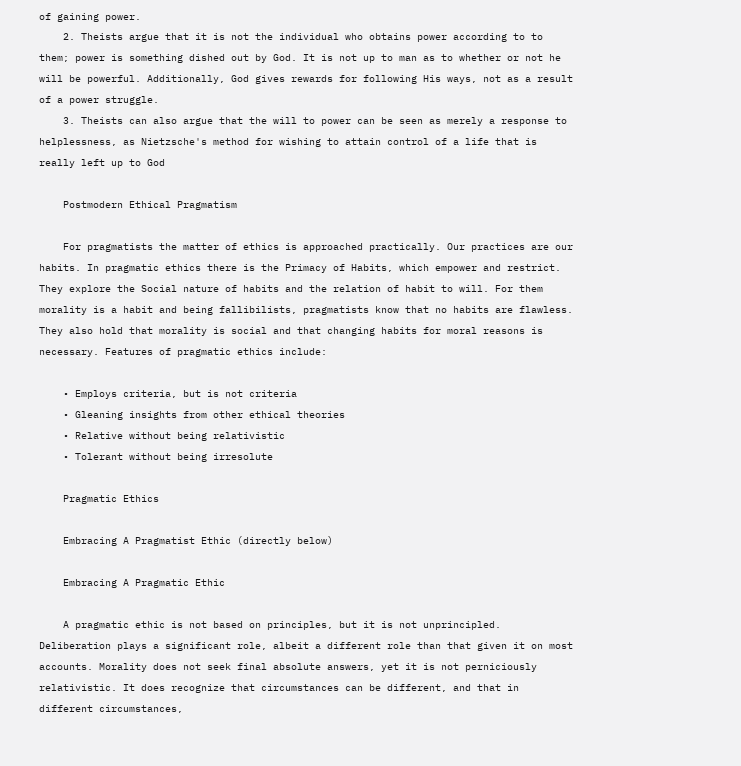of gaining power.
    2. Theists argue that it is not the individual who obtains power according to to them; power is something dished out by God. It is not up to man as to whether or not he will be powerful. Additionally, God gives rewards for following His ways, not as a result of a power struggle.
    3. Theists can also argue that the will to power can be seen as merely a response to helplessness, as Nietzsche's method for wishing to attain control of a life that is really left up to God

    Postmodern Ethical Pragmatism

    For pragmatists the matter of ethics is approached practically. Our practices are our habits. In pragmatic ethics there is the Primacy of Habits, which empower and restrict. They explore the Social nature of habits and the relation of habit to will. For them morality is a habit and being fallibilists, pragmatists know that no habits are flawless. They also hold that morality is social and that changing habits for moral reasons is necessary. Features of pragmatic ethics include:

    • Employs criteria, but is not criteria
    • Gleaning insights from other ethical theories
    • Relative without being relativistic
    • Tolerant without being irresolute

    Pragmatic Ethics

    Embracing A Pragmatist Ethic (directly below)

    Embracing A Pragmatic Ethic

    A pragmatic ethic is not based on principles, but it is not unprincipled. Deliberation plays a significant role, albeit a different role than that given it on most accounts. Morality does not seek final absolute answers, yet it is not perniciously relativistic. It does recognize that circumstances can be different, and that in different circumstances,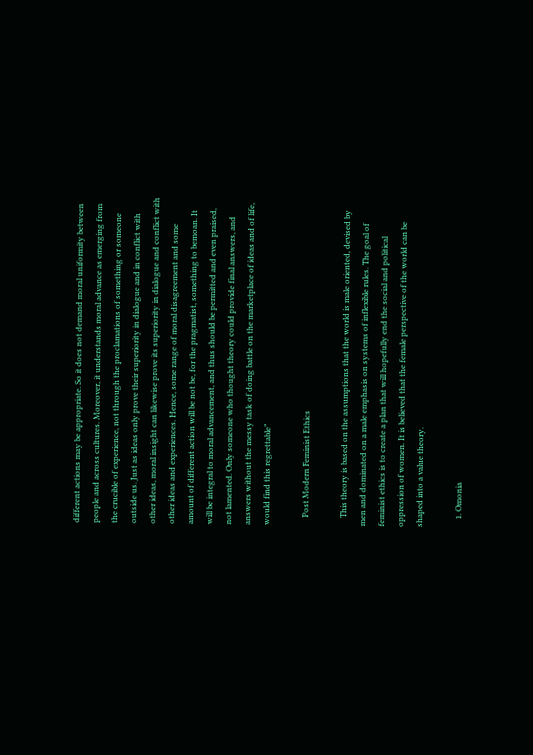different actions may be appropriate. So it does not demand moral uniformity between people and across cultures. Moreover, it understands moral advance as emerging from the crucible of experience, not through the proclamations of something or someone outside us. Just as ideas only prove their superiority in dialogue and in conflict with other ideas, moral insight can likewise prove its superiority in dialogue and conflict with other ideas and experiences. Hence, some range of moral disagreement and some amount of different action will be not be, for the pragmatist, something to bemoan. It will be integral to moral advancement, and thus should be permitted and even praised, not lamented. Only someone who thought theory could provide final answers, and answers without the messy task of doing battle on the marketplace of ideas and of life, would find this regrettable”

    Post Modern Feminist Ethics

    This theory is based on the assumptions that the world is male oriented, devised by men and dominated on a male emphasis on systems of inflexible rules. The goal of feminist ethics is to create a plan that will hopefully end the social and political oppression of women. It is believed that the female perspective of the world can be shaped into a value theory.

    1. Omonia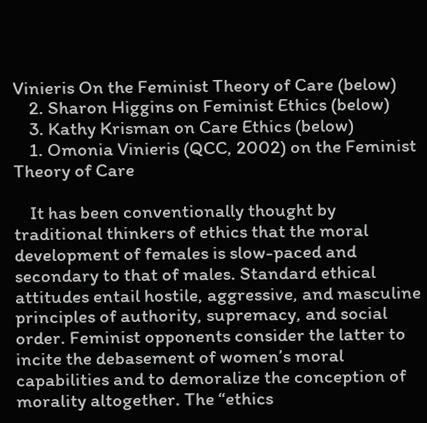Vinieris On the Feminist Theory of Care (below)
    2. Sharon Higgins on Feminist Ethics (below)
    3. Kathy Krisman on Care Ethics (below)
    1. Omonia Vinieris (QCC, 2002) on the Feminist Theory of Care

    It has been conventionally thought by traditional thinkers of ethics that the moral development of females is slow-paced and secondary to that of males. Standard ethical attitudes entail hostile, aggressive, and masculine principles of authority, supremacy, and social order. Feminist opponents consider the latter to incite the debasement of women’s moral capabilities and to demoralize the conception of morality altogether. The “ethics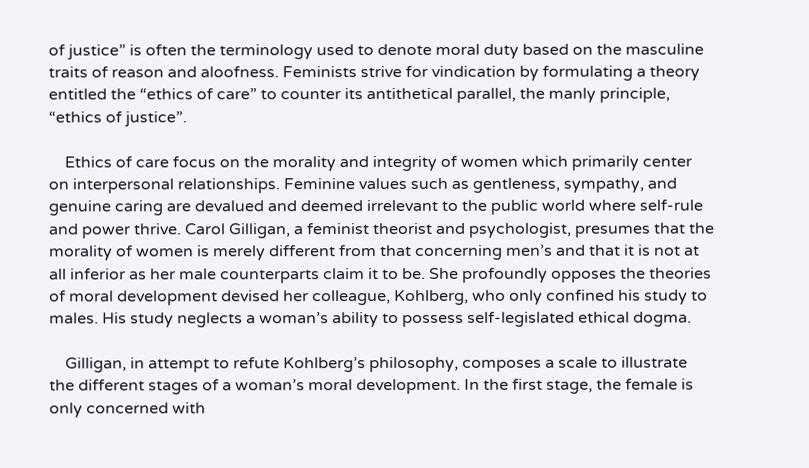of justice” is often the terminology used to denote moral duty based on the masculine traits of reason and aloofness. Feminists strive for vindication by formulating a theory entitled the “ethics of care” to counter its antithetical parallel, the manly principle, “ethics of justice”.

    Ethics of care focus on the morality and integrity of women which primarily center on interpersonal relationships. Feminine values such as gentleness, sympathy, and genuine caring are devalued and deemed irrelevant to the public world where self-rule and power thrive. Carol Gilligan, a feminist theorist and psychologist, presumes that the morality of women is merely different from that concerning men’s and that it is not at all inferior as her male counterparts claim it to be. She profoundly opposes the theories of moral development devised her colleague, Kohlberg, who only confined his study to males. His study neglects a woman’s ability to possess self-legislated ethical dogma.

    Gilligan, in attempt to refute Kohlberg’s philosophy, composes a scale to illustrate the different stages of a woman’s moral development. In the first stage, the female is only concerned with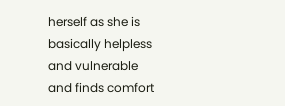herself as she is basically helpless and vulnerable and finds comfort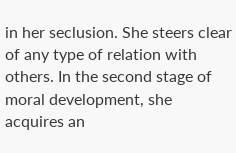in her seclusion. She steers clear of any type of relation with others. In the second stage of moral development, she acquires an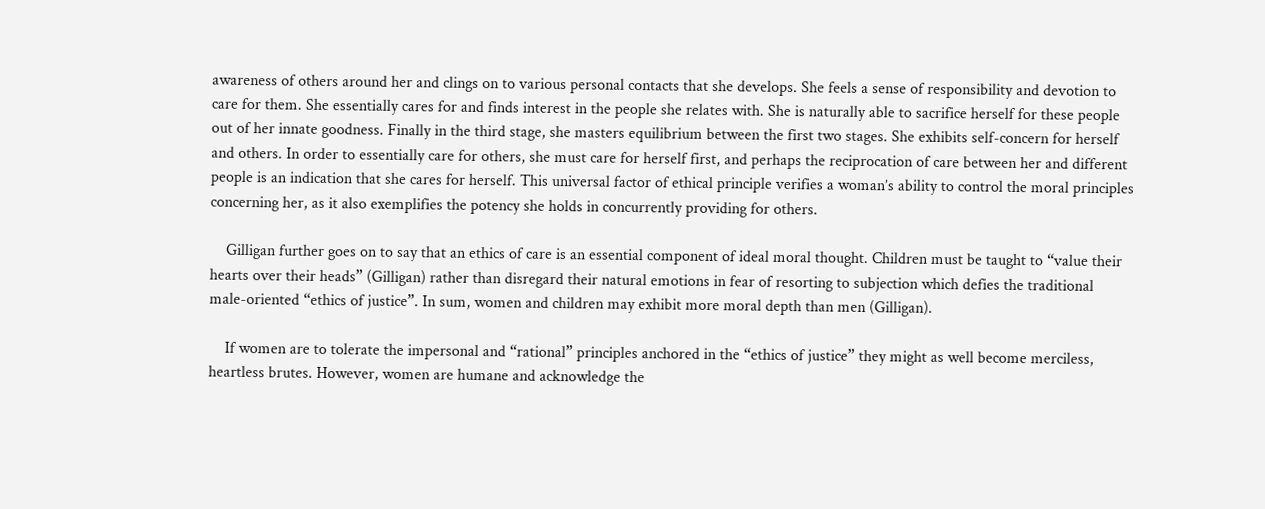awareness of others around her and clings on to various personal contacts that she develops. She feels a sense of responsibility and devotion to care for them. She essentially cares for and finds interest in the people she relates with. She is naturally able to sacrifice herself for these people out of her innate goodness. Finally in the third stage, she masters equilibrium between the first two stages. She exhibits self-concern for herself and others. In order to essentially care for others, she must care for herself first, and perhaps the reciprocation of care between her and different people is an indication that she cares for herself. This universal factor of ethical principle verifies a woman’s ability to control the moral principles concerning her, as it also exemplifies the potency she holds in concurrently providing for others.

    Gilligan further goes on to say that an ethics of care is an essential component of ideal moral thought. Children must be taught to “value their hearts over their heads” (Gilligan) rather than disregard their natural emotions in fear of resorting to subjection which defies the traditional male-oriented “ethics of justice”. In sum, women and children may exhibit more moral depth than men (Gilligan).

    If women are to tolerate the impersonal and “rational” principles anchored in the “ethics of justice” they might as well become merciless, heartless brutes. However, women are humane and acknowledge the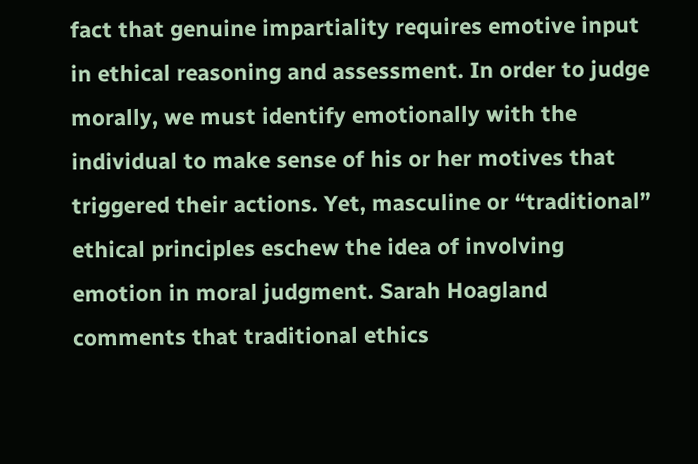fact that genuine impartiality requires emotive input in ethical reasoning and assessment. In order to judge morally, we must identify emotionally with the individual to make sense of his or her motives that triggered their actions. Yet, masculine or “traditional” ethical principles eschew the idea of involving emotion in moral judgment. Sarah Hoagland comments that traditional ethics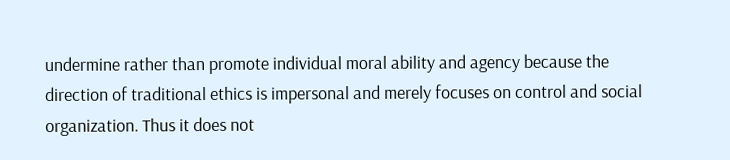undermine rather than promote individual moral ability and agency because the direction of traditional ethics is impersonal and merely focuses on control and social organization. Thus it does not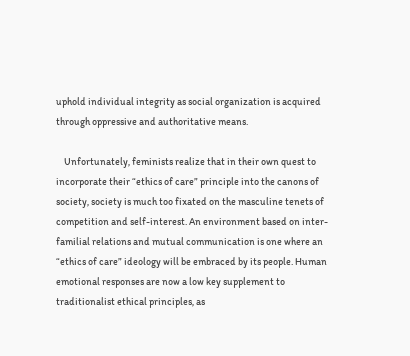uphold individual integrity as social organization is acquired through oppressive and authoritative means.

    Unfortunately, feminists realize that in their own quest to incorporate their “ethics of care” principle into the canons of society, society is much too fixated on the masculine tenets of competition and self-interest. An environment based on inter-familial relations and mutual communication is one where an “ethics of care” ideology will be embraced by its people. Human emotional responses are now a low key supplement to traditionalist ethical principles, as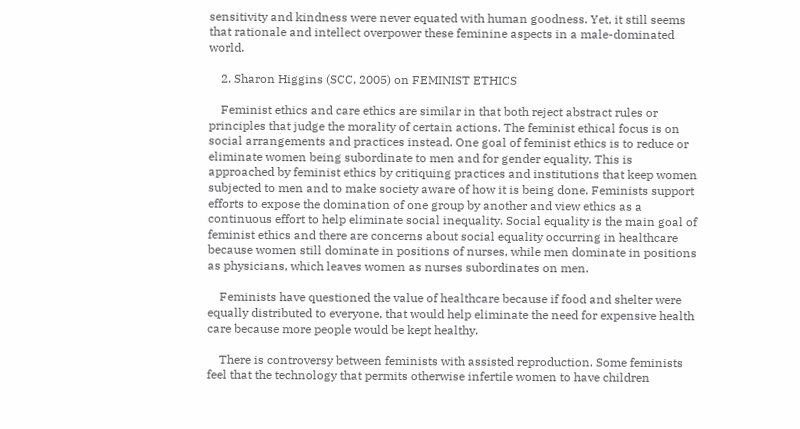sensitivity and kindness were never equated with human goodness. Yet, it still seems that rationale and intellect overpower these feminine aspects in a male-dominated world.

    2. Sharon Higgins (SCC, 2005) on FEMINIST ETHICS

    Feminist ethics and care ethics are similar in that both reject abstract rules or principles that judge the morality of certain actions. The feminist ethical focus is on social arrangements and practices instead. One goal of feminist ethics is to reduce or eliminate women being subordinate to men and for gender equality. This is approached by feminist ethics by critiquing practices and institutions that keep women subjected to men and to make society aware of how it is being done. Feminists support efforts to expose the domination of one group by another and view ethics as a continuous effort to help eliminate social inequality. Social equality is the main goal of feminist ethics and there are concerns about social equality occurring in healthcare because women still dominate in positions of nurses, while men dominate in positions as physicians, which leaves women as nurses subordinates on men.

    Feminists have questioned the value of healthcare because if food and shelter were equally distributed to everyone, that would help eliminate the need for expensive health care because more people would be kept healthy.

    There is controversy between feminists with assisted reproduction. Some feminists feel that the technology that permits otherwise infertile women to have children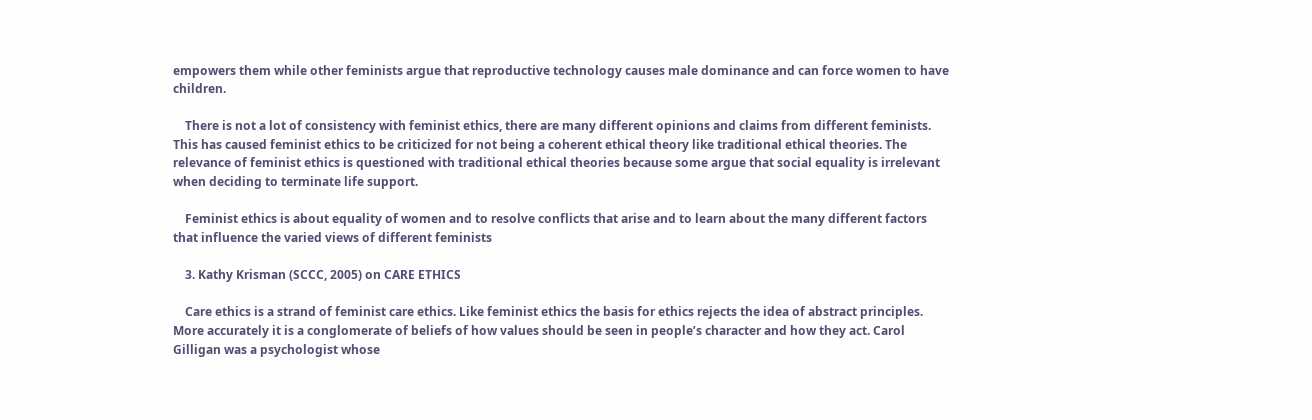empowers them while other feminists argue that reproductive technology causes male dominance and can force women to have children.

    There is not a lot of consistency with feminist ethics, there are many different opinions and claims from different feminists. This has caused feminist ethics to be criticized for not being a coherent ethical theory like traditional ethical theories. The relevance of feminist ethics is questioned with traditional ethical theories because some argue that social equality is irrelevant when deciding to terminate life support.

    Feminist ethics is about equality of women and to resolve conflicts that arise and to learn about the many different factors that influence the varied views of different feminists

    3. Kathy Krisman (SCCC, 2005) on CARE ETHICS

    Care ethics is a strand of feminist care ethics. Like feminist ethics the basis for ethics rejects the idea of abstract principles. More accurately it is a conglomerate of beliefs of how values should be seen in people’s character and how they act. Carol Gilligan was a psychologist whose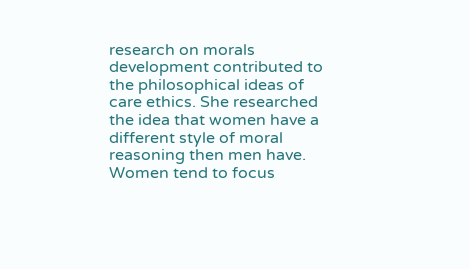research on morals development contributed to the philosophical ideas of care ethics. She researched the idea that women have a different style of moral reasoning then men have. Women tend to focus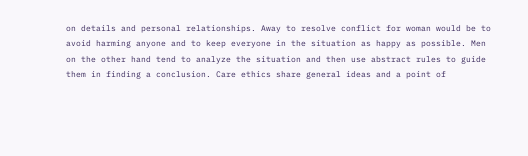on details and personal relationships. Away to resolve conflict for woman would be to avoid harming anyone and to keep everyone in the situation as happy as possible. Men on the other hand tend to analyze the situation and then use abstract rules to guide them in finding a conclusion. Care ethics share general ideas and a point of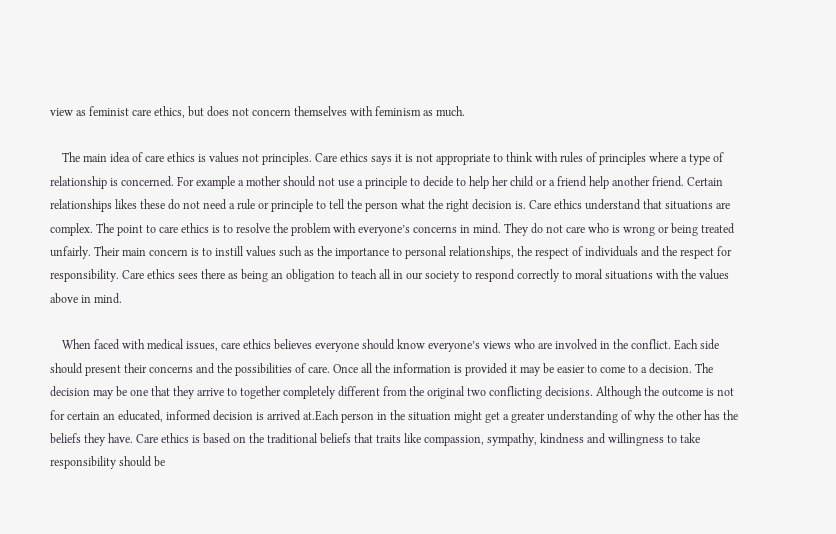view as feminist care ethics, but does not concern themselves with feminism as much.

    The main idea of care ethics is values not principles. Care ethics says it is not appropriate to think with rules of principles where a type of relationship is concerned. For example a mother should not use a principle to decide to help her child or a friend help another friend. Certain relationships likes these do not need a rule or principle to tell the person what the right decision is. Care ethics understand that situations are complex. The point to care ethics is to resolve the problem with everyone’s concerns in mind. They do not care who is wrong or being treated unfairly. Their main concern is to instill values such as the importance to personal relationships, the respect of individuals and the respect for responsibility. Care ethics sees there as being an obligation to teach all in our society to respond correctly to moral situations with the values above in mind.

    When faced with medical issues, care ethics believes everyone should know everyone’s views who are involved in the conflict. Each side should present their concerns and the possibilities of care. Once all the information is provided it may be easier to come to a decision. The decision may be one that they arrive to together completely different from the original two conflicting decisions. Although the outcome is not for certain an educated, informed decision is arrived at.Each person in the situation might get a greater understanding of why the other has the beliefs they have. Care ethics is based on the traditional beliefs that traits like compassion, sympathy, kindness and willingness to take responsibility should be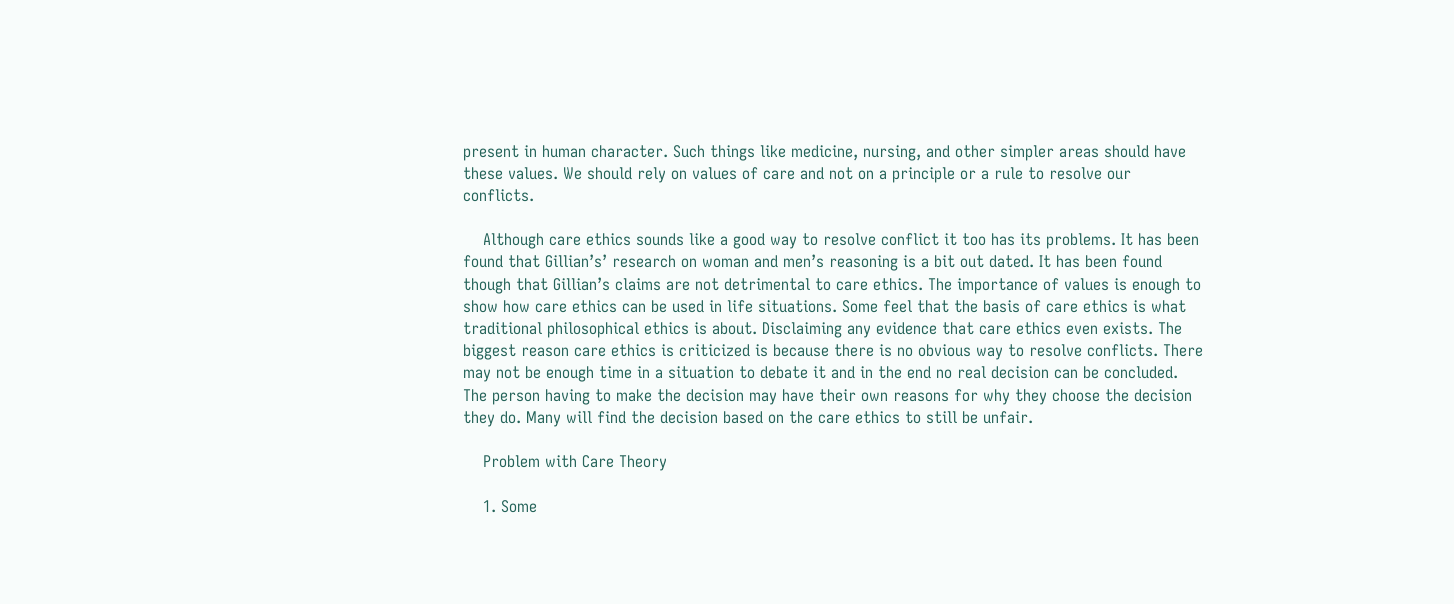present in human character. Such things like medicine, nursing, and other simpler areas should have these values. We should rely on values of care and not on a principle or a rule to resolve our conflicts.

    Although care ethics sounds like a good way to resolve conflict it too has its problems. It has been found that Gillian’s’ research on woman and men’s reasoning is a bit out dated. It has been found though that Gillian’s claims are not detrimental to care ethics. The importance of values is enough to show how care ethics can be used in life situations. Some feel that the basis of care ethics is what traditional philosophical ethics is about. Disclaiming any evidence that care ethics even exists. The biggest reason care ethics is criticized is because there is no obvious way to resolve conflicts. There may not be enough time in a situation to debate it and in the end no real decision can be concluded. The person having to make the decision may have their own reasons for why they choose the decision they do. Many will find the decision based on the care ethics to still be unfair.

    Problem with Care Theory

    1. Some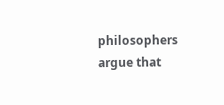philosophers argue that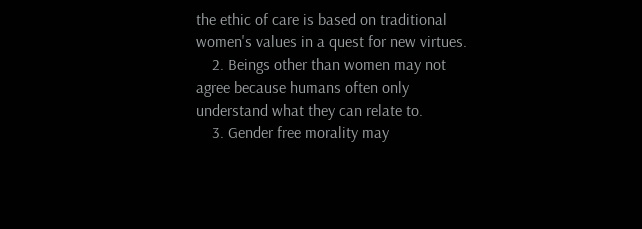the ethic of care is based on traditional women's values in a quest for new virtues.
    2. Beings other than women may not agree because humans often only understand what they can relate to.
    3. Gender free morality may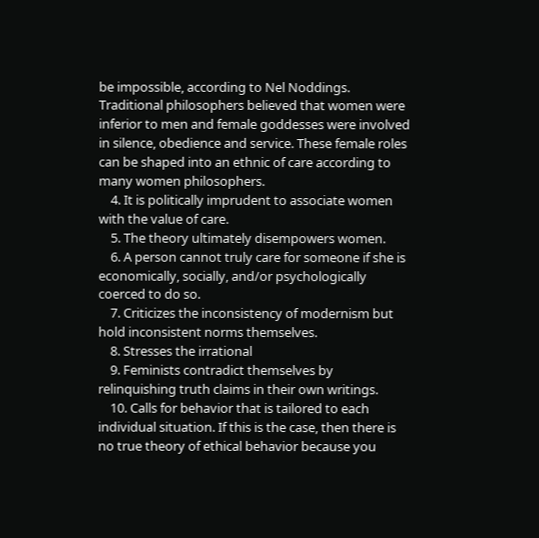be impossible, according to Nel Noddings. Traditional philosophers believed that women were inferior to men and female goddesses were involved in silence, obedience and service. These female roles can be shaped into an ethnic of care according to many women philosophers.
    4. It is politically imprudent to associate women with the value of care.
    5. The theory ultimately disempowers women.
    6. A person cannot truly care for someone if she is economically, socially, and/or psychologically coerced to do so.
    7. Criticizes the inconsistency of modernism but hold inconsistent norms themselves.
    8. Stresses the irrational
    9. Feminists contradict themselves by relinquishing truth claims in their own writings.
    10. Calls for behavior that is tailored to each individual situation. If this is the case, then there is no true theory of ethical behavior because you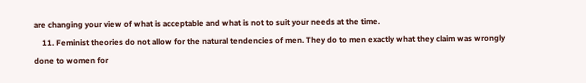are changing your view of what is acceptable and what is not to suit your needs at the time.
    11. Feminist theories do not allow for the natural tendencies of men. They do to men exactly what they claim was wrongly done to women for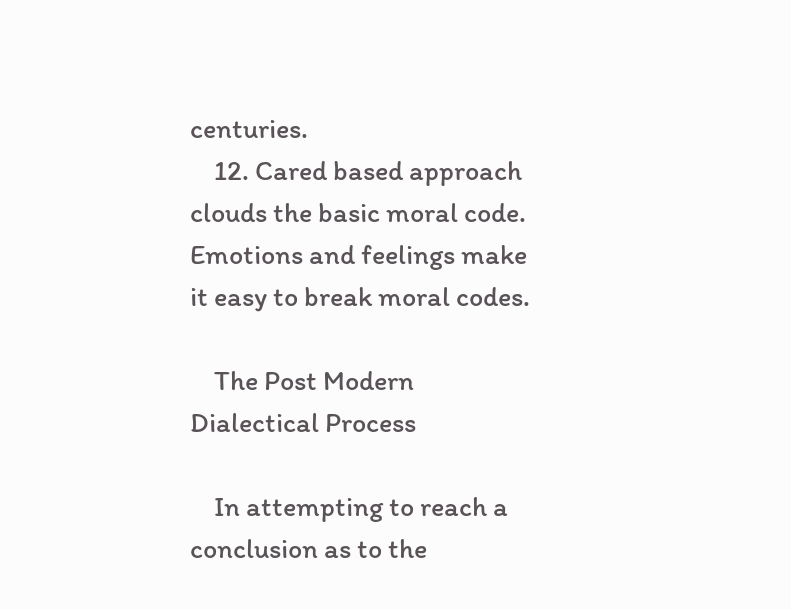centuries.
    12. Cared based approach clouds the basic moral code. Emotions and feelings make it easy to break moral codes.

    The Post Modern Dialectical Process

    In attempting to reach a conclusion as to the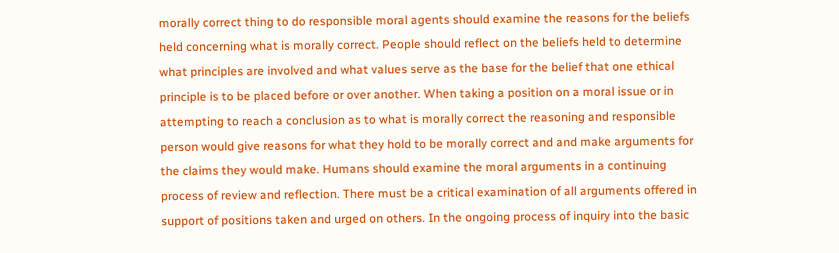morally correct thing to do responsible moral agents should examine the reasons for the beliefs held concerning what is morally correct. People should reflect on the beliefs held to determine what principles are involved and what values serve as the base for the belief that one ethical principle is to be placed before or over another. When taking a position on a moral issue or in attempting to reach a conclusion as to what is morally correct the reasoning and responsible person would give reasons for what they hold to be morally correct and and make arguments for the claims they would make. Humans should examine the moral arguments in a continuing process of review and reflection. There must be a critical examination of all arguments offered in support of positions taken and urged on others. In the ongoing process of inquiry into the basic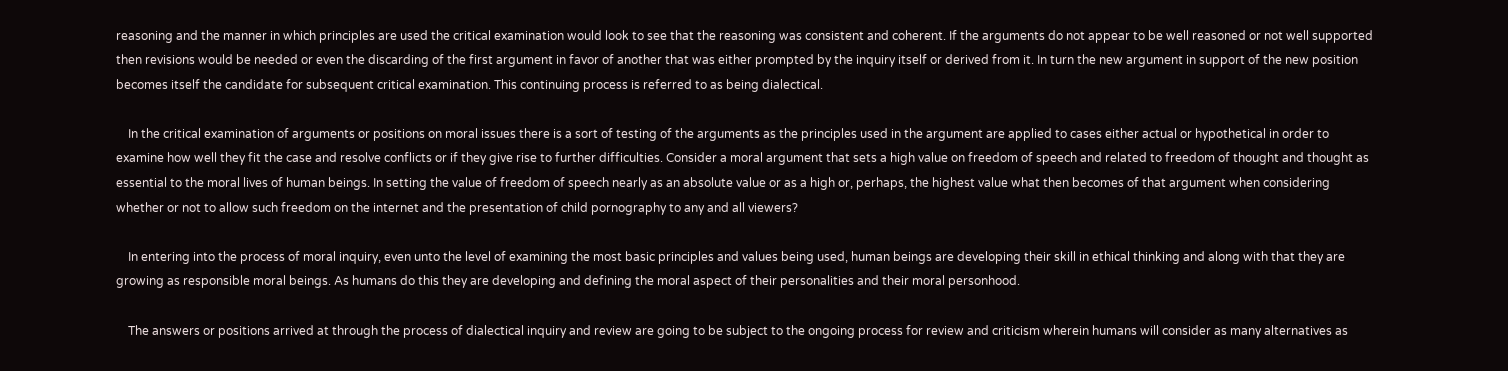reasoning and the manner in which principles are used the critical examination would look to see that the reasoning was consistent and coherent. If the arguments do not appear to be well reasoned or not well supported then revisions would be needed or even the discarding of the first argument in favor of another that was either prompted by the inquiry itself or derived from it. In turn the new argument in support of the new position becomes itself the candidate for subsequent critical examination. This continuing process is referred to as being dialectical.

    In the critical examination of arguments or positions on moral issues there is a sort of testing of the arguments as the principles used in the argument are applied to cases either actual or hypothetical in order to examine how well they fit the case and resolve conflicts or if they give rise to further difficulties. Consider a moral argument that sets a high value on freedom of speech and related to freedom of thought and thought as essential to the moral lives of human beings. In setting the value of freedom of speech nearly as an absolute value or as a high or, perhaps, the highest value what then becomes of that argument when considering whether or not to allow such freedom on the internet and the presentation of child pornography to any and all viewers?

    In entering into the process of moral inquiry, even unto the level of examining the most basic principles and values being used, human beings are developing their skill in ethical thinking and along with that they are growing as responsible moral beings. As humans do this they are developing and defining the moral aspect of their personalities and their moral personhood.

    The answers or positions arrived at through the process of dialectical inquiry and review are going to be subject to the ongoing process for review and criticism wherein humans will consider as many alternatives as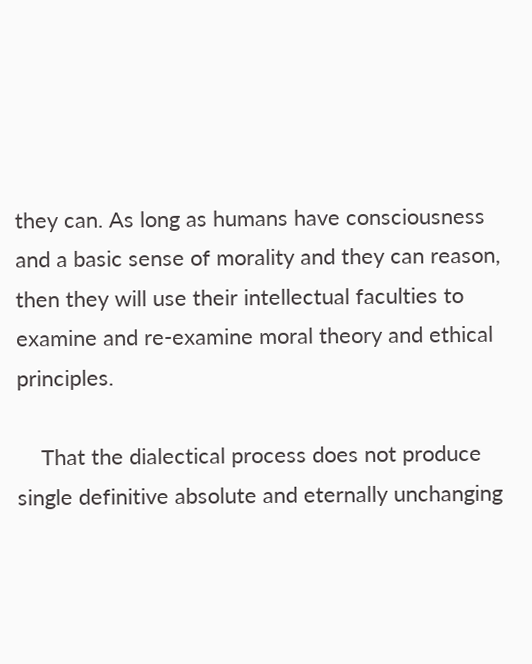they can. As long as humans have consciousness and a basic sense of morality and they can reason, then they will use their intellectual faculties to examine and re-examine moral theory and ethical principles.

    That the dialectical process does not produce single definitive absolute and eternally unchanging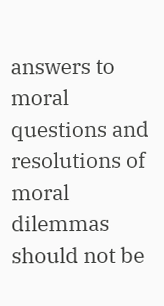answers to moral questions and resolutions of moral dilemmas should not be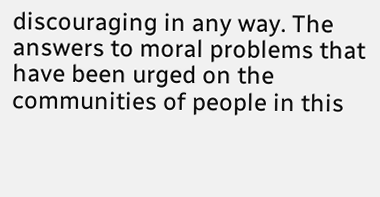discouraging in any way. The answers to moral problems that have been urged on the communities of people in this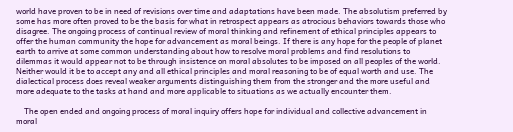world have proven to be in need of revisions over time and adaptations have been made. The absolutism preferred by some has more often proved to be the basis for what in retrospect appears as atrocious behaviors towards those who disagree. The ongoing process of continual review of moral thinking and refinement of ethical principles appears to offer the human community the hope for advancement as moral beings. If there is any hope for the people of planet earth to arrive at some common understanding about how to resolve moral problems and find resolutions to dilemmas it would appear not to be through insistence on moral absolutes to be imposed on all peoples of the world. Neither would it be to accept any and all ethical principles and moral reasoning to be of equal worth and use. The dialectical process does reveal weaker arguments distinguishing them from the stronger and the more useful and more adequate to the tasks at hand and more applicable to situations as we actually encounter them.

    The open ended and ongoing process of moral inquiry offers hope for individual and collective advancement in moral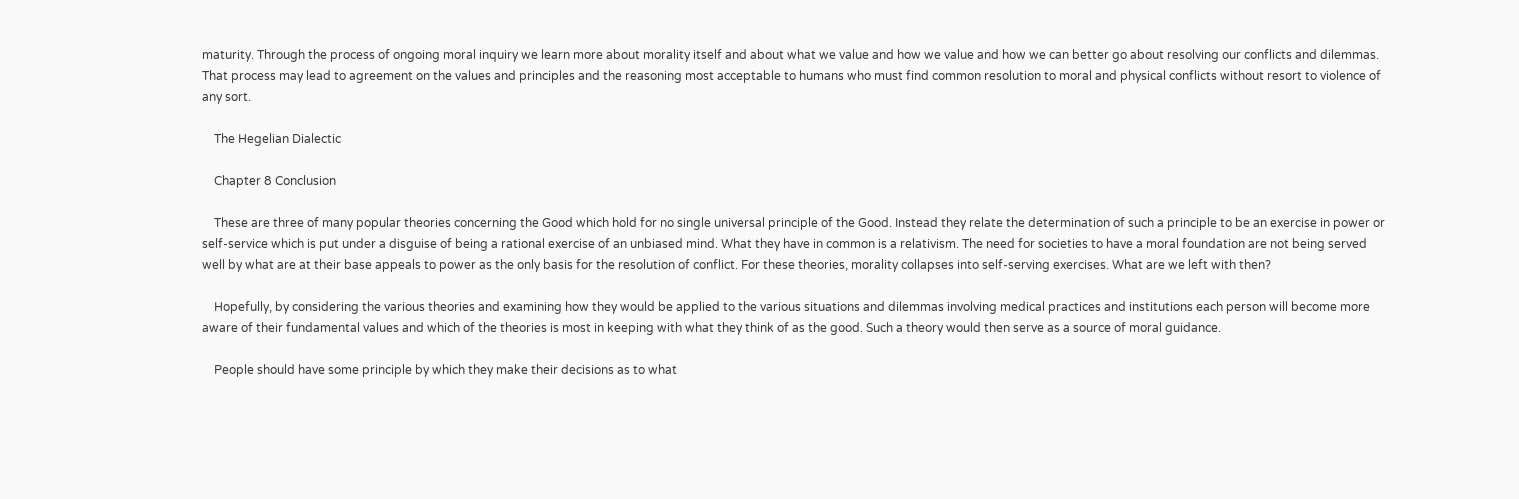maturity. Through the process of ongoing moral inquiry we learn more about morality itself and about what we value and how we value and how we can better go about resolving our conflicts and dilemmas. That process may lead to agreement on the values and principles and the reasoning most acceptable to humans who must find common resolution to moral and physical conflicts without resort to violence of any sort.

    The Hegelian Dialectic

    Chapter 8 Conclusion

    These are three of many popular theories concerning the Good which hold for no single universal principle of the Good. Instead they relate the determination of such a principle to be an exercise in power or self-service which is put under a disguise of being a rational exercise of an unbiased mind. What they have in common is a relativism. The need for societies to have a moral foundation are not being served well by what are at their base appeals to power as the only basis for the resolution of conflict. For these theories, morality collapses into self-serving exercises. What are we left with then?

    Hopefully, by considering the various theories and examining how they would be applied to the various situations and dilemmas involving medical practices and institutions each person will become more aware of their fundamental values and which of the theories is most in keeping with what they think of as the good. Such a theory would then serve as a source of moral guidance.

    People should have some principle by which they make their decisions as to what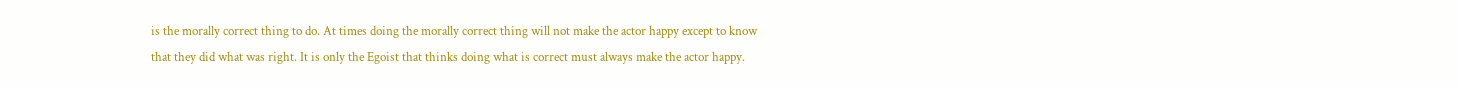is the morally correct thing to do. At times doing the morally correct thing will not make the actor happy except to know that they did what was right. It is only the Egoist that thinks doing what is correct must always make the actor happy.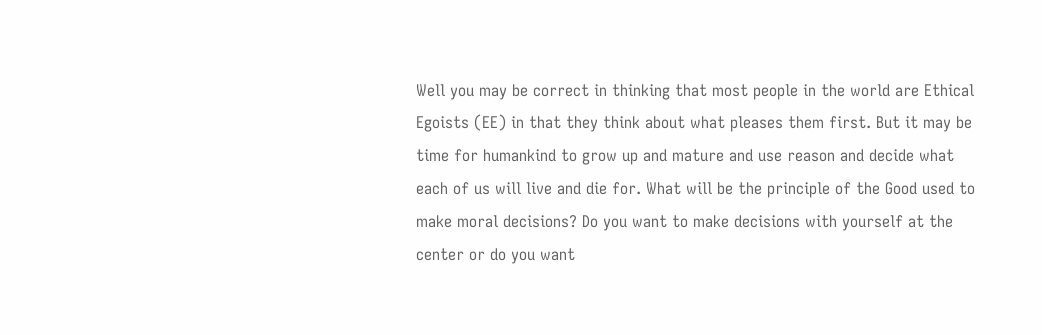Well you may be correct in thinking that most people in the world are Ethical Egoists (EE) in that they think about what pleases them first. But it may be time for humankind to grow up and mature and use reason and decide what each of us will live and die for. What will be the principle of the Good used to make moral decisions? Do you want to make decisions with yourself at the center or do you want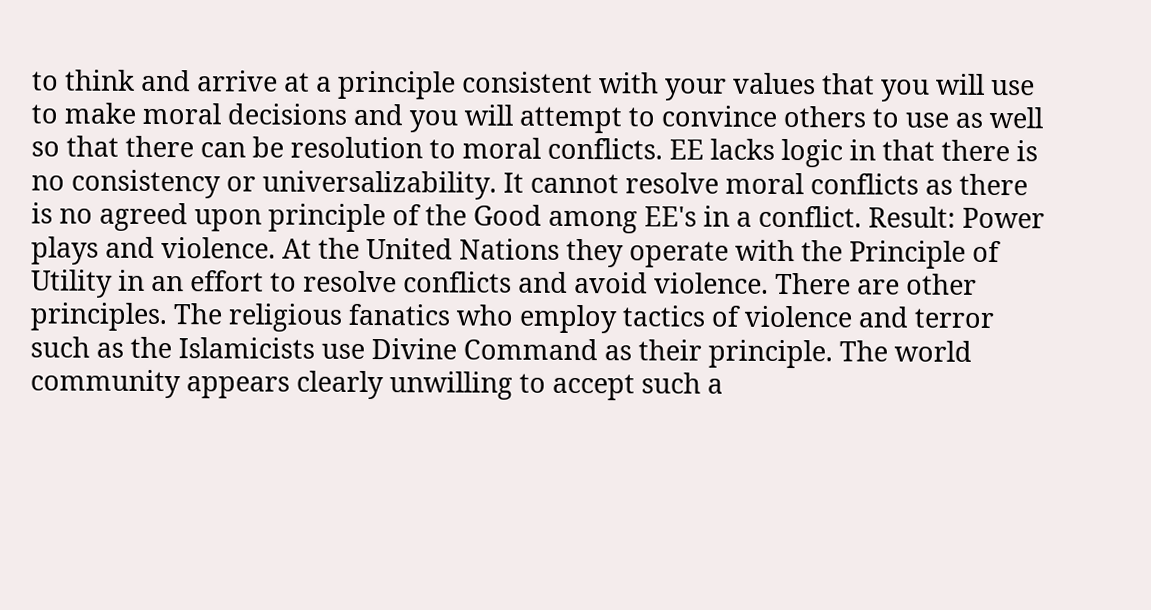to think and arrive at a principle consistent with your values that you will use to make moral decisions and you will attempt to convince others to use as well so that there can be resolution to moral conflicts. EE lacks logic in that there is no consistency or universalizability. It cannot resolve moral conflicts as there is no agreed upon principle of the Good among EE's in a conflict. Result: Power plays and violence. At the United Nations they operate with the Principle of Utility in an effort to resolve conflicts and avoid violence. There are other principles. The religious fanatics who employ tactics of violence and terror such as the Islamicists use Divine Command as their principle. The world community appears clearly unwilling to accept such a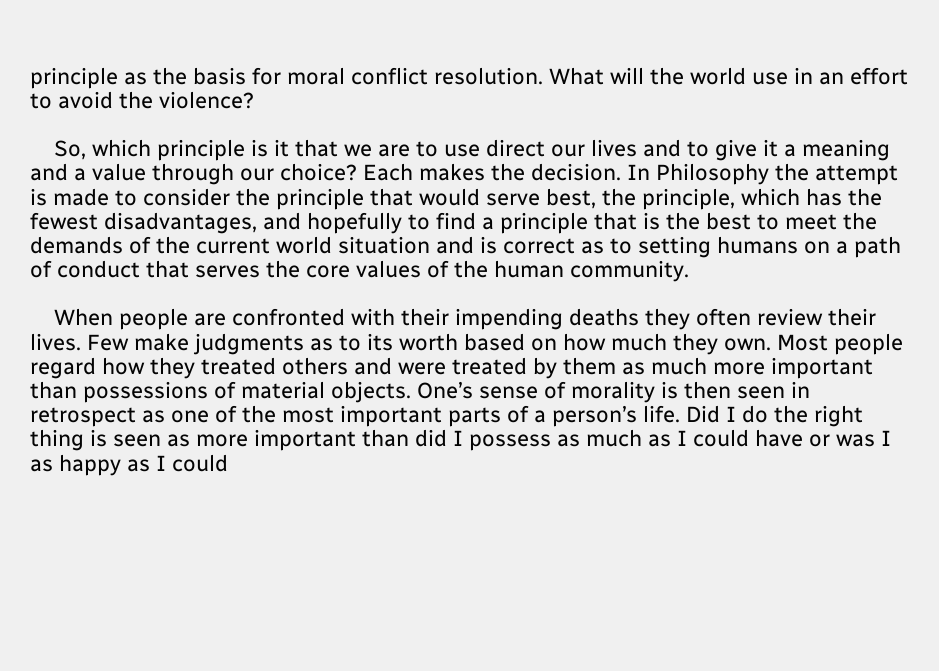principle as the basis for moral conflict resolution. What will the world use in an effort to avoid the violence?

    So, which principle is it that we are to use direct our lives and to give it a meaning and a value through our choice? Each makes the decision. In Philosophy the attempt is made to consider the principle that would serve best, the principle, which has the fewest disadvantages, and hopefully to find a principle that is the best to meet the demands of the current world situation and is correct as to setting humans on a path of conduct that serves the core values of the human community.

    When people are confronted with their impending deaths they often review their lives. Few make judgments as to its worth based on how much they own. Most people regard how they treated others and were treated by them as much more important than possessions of material objects. One’s sense of morality is then seen in retrospect as one of the most important parts of a person’s life. Did I do the right thing is seen as more important than did I possess as much as I could have or was I as happy as I could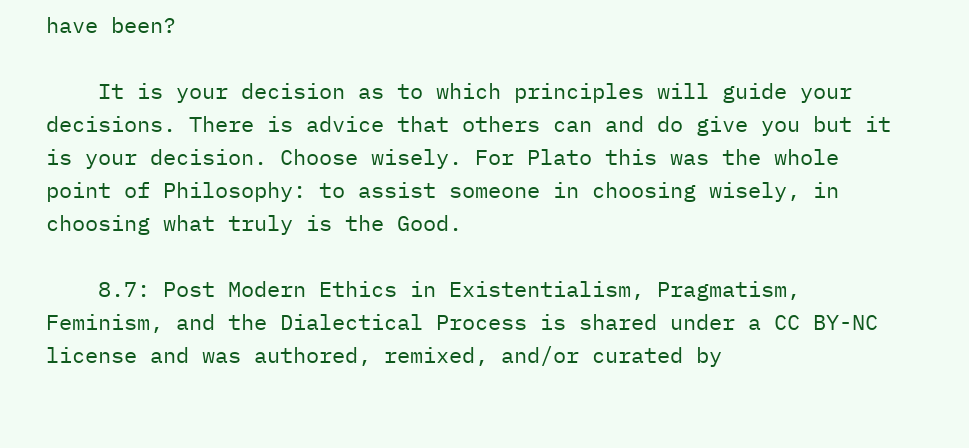have been?

    It is your decision as to which principles will guide your decisions. There is advice that others can and do give you but it is your decision. Choose wisely. For Plato this was the whole point of Philosophy: to assist someone in choosing wisely, in choosing what truly is the Good.

    8.7: Post Modern Ethics in Existentialism, Pragmatism, Feminism, and the Dialectical Process is shared under a CC BY-NC license and was authored, remixed, and/or curated by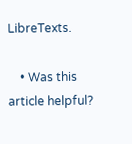LibreTexts.

    • Was this article helpful?